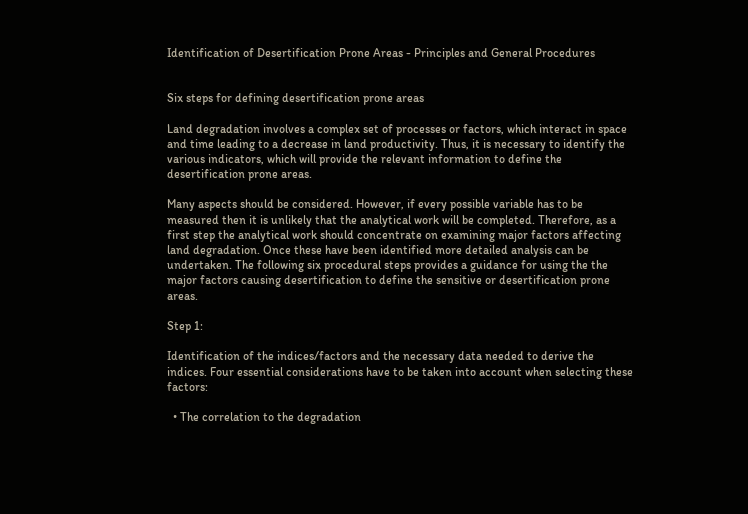Identification of Desertification Prone Areas - Principles and General Procedures


Six steps for defining desertification prone areas

Land degradation involves a complex set of processes or factors, which interact in space and time leading to a decrease in land productivity. Thus, it is necessary to identify the various indicators, which will provide the relevant information to define the desertification prone areas.

Many aspects should be considered. However, if every possible variable has to be measured then it is unlikely that the analytical work will be completed. Therefore, as a first step the analytical work should concentrate on examining major factors affecting land degradation. Once these have been identified more detailed analysis can be undertaken. The following six procedural steps provides a guidance for using the the major factors causing desertification to define the sensitive or desertification prone areas.

Step 1:

Identification of the indices/factors and the necessary data needed to derive the indices. Four essential considerations have to be taken into account when selecting these factors:

  • The correlation to the degradation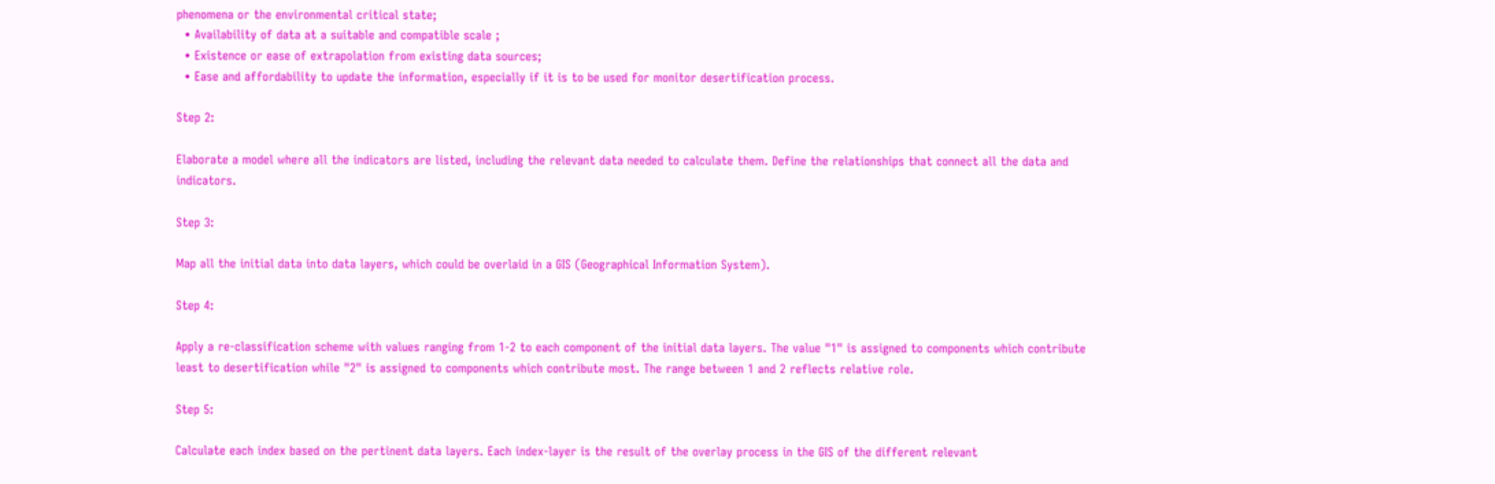phenomena or the environmental critical state;
  • Availability of data at a suitable and compatible scale ;
  • Existence or ease of extrapolation from existing data sources;
  • Ease and affordability to update the information, especially if it is to be used for monitor desertification process.

Step 2:

Elaborate a model where all the indicators are listed, including the relevant data needed to calculate them. Define the relationships that connect all the data and indicators.

Step 3:

Map all the initial data into data layers, which could be overlaid in a GIS (Geographical Information System).

Step 4:

Apply a re-classification scheme with values ranging from 1-2 to each component of the initial data layers. The value "1" is assigned to components which contribute least to desertification while "2" is assigned to components which contribute most. The range between 1 and 2 reflects relative role.

Step 5:

Calculate each index based on the pertinent data layers. Each index-layer is the result of the overlay process in the GIS of the different relevant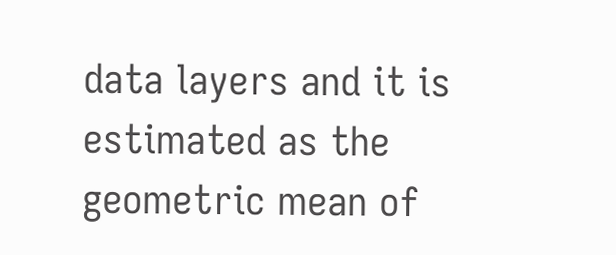data layers and it is estimated as the geometric mean of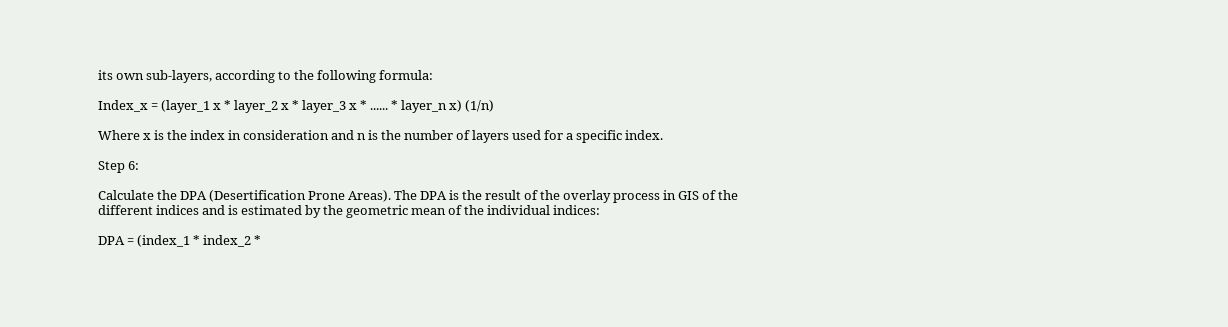its own sub-layers, according to the following formula:

Index_x = (layer_1 x * layer_2 x * layer_3 x * ...... * layer_n x) (1/n)

Where x is the index in consideration and n is the number of layers used for a specific index.

Step 6:

Calculate the DPA (Desertification Prone Areas). The DPA is the result of the overlay process in GIS of the different indices and is estimated by the geometric mean of the individual indices:

DPA = (index_1 * index_2 *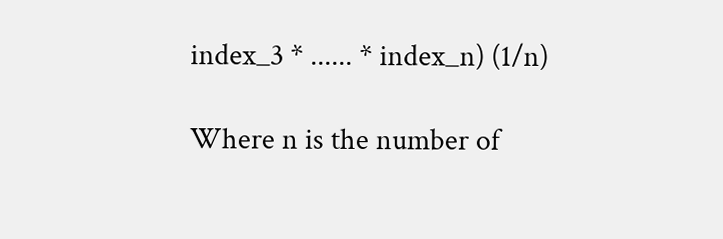index_3 * ...... * index_n) (1/n)

Where n is the number of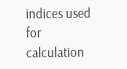indices used for calculation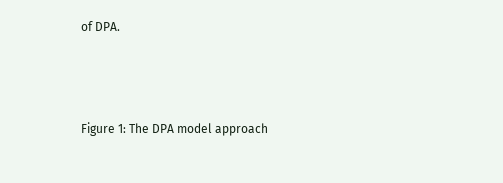of DPA.



Figure 1: The DPA model approach